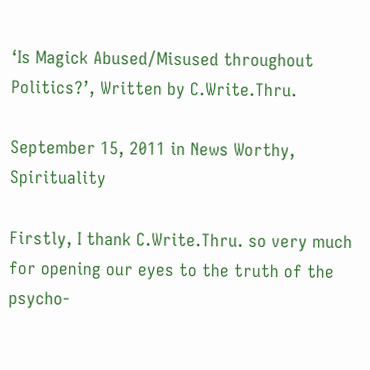‘Is Magick Abused/Misused throughout Politics?’, Written by C.Write.Thru.

September 15, 2011 in News Worthy, Spirituality

Firstly, I thank C.Write.Thru. so very much for opening our eyes to the truth of the psycho-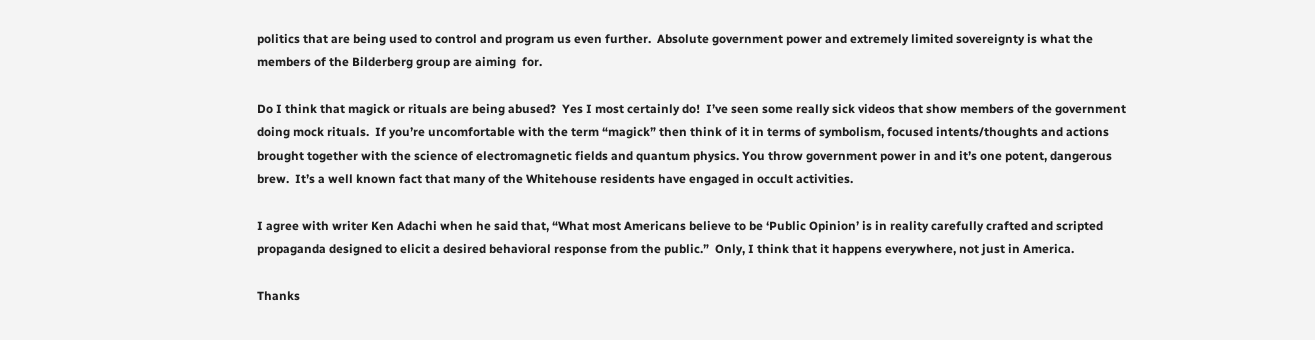politics that are being used to control and program us even further.  Absolute government power and extremely limited sovereignty is what the members of the Bilderberg group are aiming  for.

Do I think that magick or rituals are being abused?  Yes I most certainly do!  I’ve seen some really sick videos that show members of the government doing mock rituals.  If you’re uncomfortable with the term “magick” then think of it in terms of symbolism, focused intents/thoughts and actions brought together with the science of electromagnetic fields and quantum physics. You throw government power in and it’s one potent, dangerous brew.  It’s a well known fact that many of the Whitehouse residents have engaged in occult activities.

I agree with writer Ken Adachi when he said that, “What most Americans believe to be ‘Public Opinion’ is in reality carefully crafted and scripted propaganda designed to elicit a desired behavioral response from the public.”  Only, I think that it happens everywhere, not just in America.

Thanks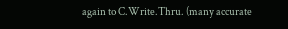again to C.Write.Thru. (many accurate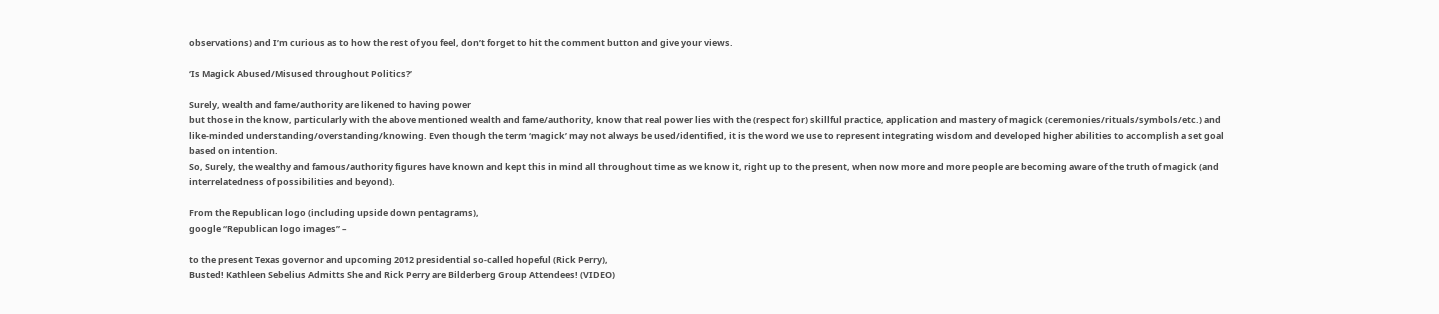observations) and I’m curious as to how the rest of you feel, don’t forget to hit the comment button and give your views.

‘Is Magick Abused/Misused throughout Politics?’

Surely, wealth and fame/authority are likened to having power
but those in the know, particularly with the above mentioned wealth and fame/authority, know that real power lies with the (respect for) skillful practice, application and mastery of magick (ceremonies/rituals/symbols/etc.) and like-minded understanding/overstanding/knowing. Even though the term ‘magick’ may not always be used/identified, it is the word we use to represent integrating wisdom and developed higher abilities to accomplish a set goal based on intention.
So, Surely, the wealthy and famous/authority figures have known and kept this in mind all throughout time as we know it, right up to the present, when now more and more people are becoming aware of the truth of magick (and interrelatedness of possibilities and beyond).

From the Republican logo (including upside down pentagrams),
google “Republican logo images” –

to the present Texas governor and upcoming 2012 presidential so-called hopeful (Rick Perry),
Busted! Kathleen Sebelius Admitts She and Rick Perry are Bilderberg Group Attendees! (VIDEO)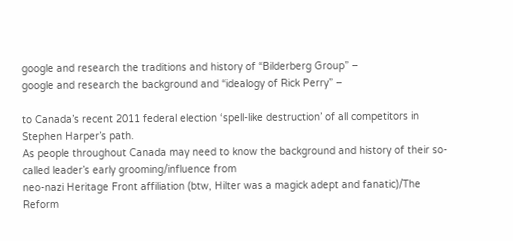google and research the traditions and history of “Bilderberg Group” –
google and research the background and “idealogy of Rick Perry” –

to Canada’s recent 2011 federal election ‘spell-like destruction’ of all competitors in Stephen Harper’s path.
As people throughout Canada may need to know the background and history of their so-called leader’s early grooming/influence from
neo-nazi Heritage Front affiliation (btw, Hilter was a magick adept and fanatic)/The Reform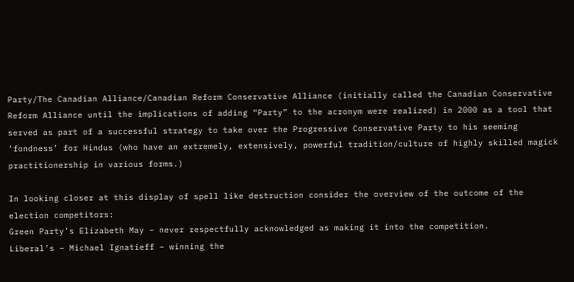Party/The Canadian Alliance/Canadian Reform Conservative Alliance (initially called the Canadian Conservative Reform Alliance until the implications of adding “Party” to the acronym were realized) in 2000 as a tool that served as part of a successful strategy to take over the Progressive Conservative Party to his seeming ‘fondness’ for Hindus (who have an extremely, extensively, powerful tradition/culture of highly skilled magick practitionership in various forms.)

In looking closer at this display of spell like destruction consider the overview of the outcome of the election competitors:
Green Party’s Elizabeth May – never respectfully acknowledged as making it into the competition.
Liberal’s – Michael Ignatieff – winning the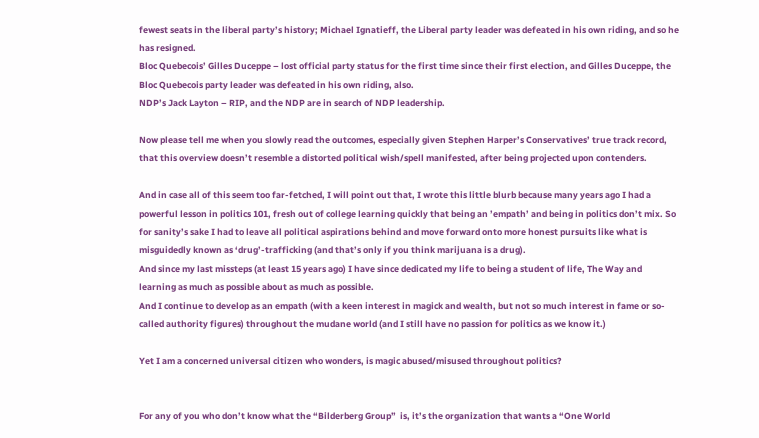fewest seats in the liberal party’s history; Michael Ignatieff, the Liberal party leader was defeated in his own riding, and so he has resigned.
Bloc Quebecois’ Gilles Duceppe – lost official party status for the first time since their first election, and Gilles Duceppe, the Bloc Quebecois party leader was defeated in his own riding, also.
NDP’s Jack Layton – RIP, and the NDP are in search of NDP leadership.

Now please tell me when you slowly read the outcomes, especially given Stephen Harper’s Conservatives’ true track record, that this overview doesn’t resemble a distorted political wish/spell manifested, after being projected upon contenders.

And in case all of this seem too far-fetched, I will point out that, I wrote this little blurb because many years ago I had a powerful lesson in politics 101, fresh out of college learning quickly that being an ’empath’ and being in politics don’t mix. So for sanity’s sake I had to leave all political aspirations behind and move forward onto more honest pursuits like what is misguidedly known as ‘drug’-trafficking (and that’s only if you think marijuana is a drug).
And since my last missteps (at least 15 years ago) I have since dedicated my life to being a student of life, The Way and learning as much as possible about as much as possible.
And I continue to develop as an empath (with a keen interest in magick and wealth, but not so much interest in fame or so-called authority figures) throughout the mudane world (and I still have no passion for politics as we know it.)

Yet I am a concerned universal citizen who wonders, is magic abused/misused throughout politics?


For any of you who don’t know what the “Bilderberg Group”  is, it’s the organization that wants a “One World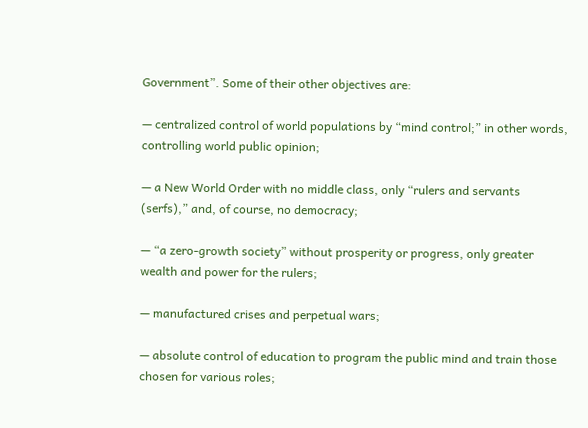Government”. Some of their other objectives are:

— centralized control of world populations by “mind control;” in other words, controlling world public opinion;

— a New World Order with no middle class, only “rulers and servants (serfs),” and, of course, no democracy;

— “a zero-growth society” without prosperity or progress, only greater wealth and power for the rulers;

— manufactured crises and perpetual wars;

— absolute control of education to program the public mind and train those chosen for various roles;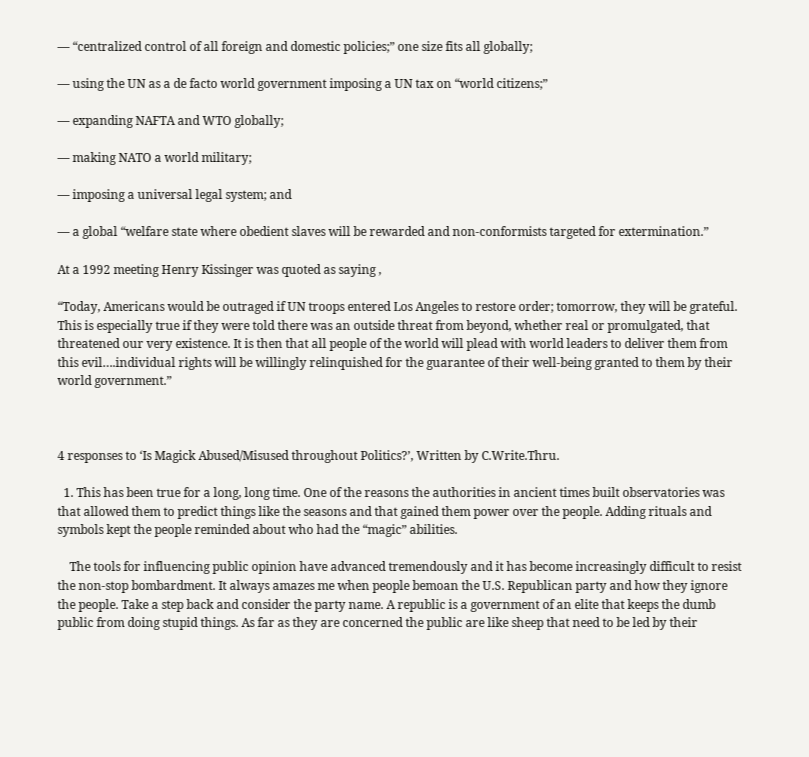— “centralized control of all foreign and domestic policies;” one size fits all globally;

— using the UN as a de facto world government imposing a UN tax on “world citizens;”

— expanding NAFTA and WTO globally;

— making NATO a world military;

— imposing a universal legal system; and

— a global “welfare state where obedient slaves will be rewarded and non-conformists targeted for extermination.”

At a 1992 meeting Henry Kissinger was quoted as saying ,

“Today, Americans would be outraged if UN troops entered Los Angeles to restore order; tomorrow, they will be grateful. This is especially true if they were told there was an outside threat from beyond, whether real or promulgated, that threatened our very existence. It is then that all people of the world will plead with world leaders to deliver them from this evil….individual rights will be willingly relinquished for the guarantee of their well-being granted to them by their world government.”



4 responses to ‘Is Magick Abused/Misused throughout Politics?’, Written by C.Write.Thru.

  1. This has been true for a long, long time. One of the reasons the authorities in ancient times built observatories was that allowed them to predict things like the seasons and that gained them power over the people. Adding rituals and symbols kept the people reminded about who had the “magic” abilities.

    The tools for influencing public opinion have advanced tremendously and it has become increasingly difficult to resist the non-stop bombardment. It always amazes me when people bemoan the U.S. Republican party and how they ignore the people. Take a step back and consider the party name. A republic is a government of an elite that keeps the dumb public from doing stupid things. As far as they are concerned the public are like sheep that need to be led by their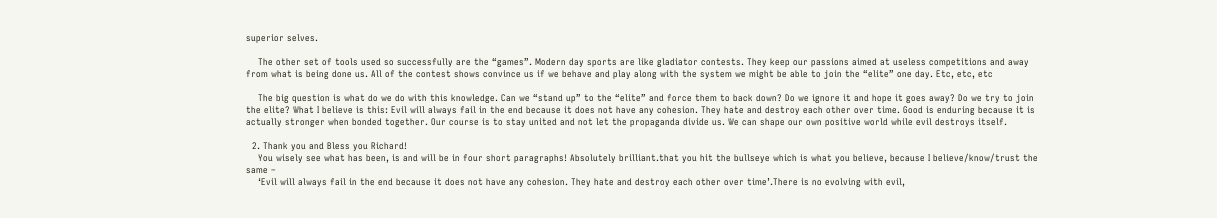superior selves.

    The other set of tools used so successfully are the “games”. Modern day sports are like gladiator contests. They keep our passions aimed at useless competitions and away from what is being done us. All of the contest shows convince us if we behave and play along with the system we might be able to join the “elite” one day. Etc, etc, etc

    The big question is what do we do with this knowledge. Can we “stand up” to the “elite” and force them to back down? Do we ignore it and hope it goes away? Do we try to join the elite? What I believe is this: Evil will always fail in the end because it does not have any cohesion. They hate and destroy each other over time. Good is enduring because it is actually stronger when bonded together. Our course is to stay united and not let the propaganda divide us. We can shape our own positive world while evil destroys itself.

  2. Thank you and Bless you Richard!
    You wisely see what has been, is and will be in four short paragraphs! Absolutely brilliant.that you hit the bullseye which is what you believe, because I believe/know/trust the same –
    ‘Evil will always fail in the end because it does not have any cohesion. They hate and destroy each other over time’.There is no evolving with evil,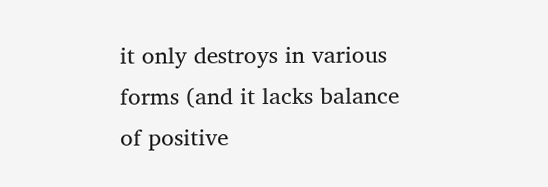it only destroys in various forms (and it lacks balance of positive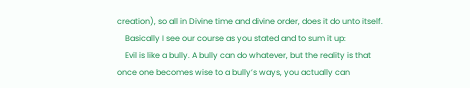creation), so all in Divine time and divine order, does it do unto itself.
    Basically I see our course as you stated and to sum it up:
    Evil is like a bully. A bully can do whatever, but the reality is that once one becomes wise to a bully’s ways, you actually can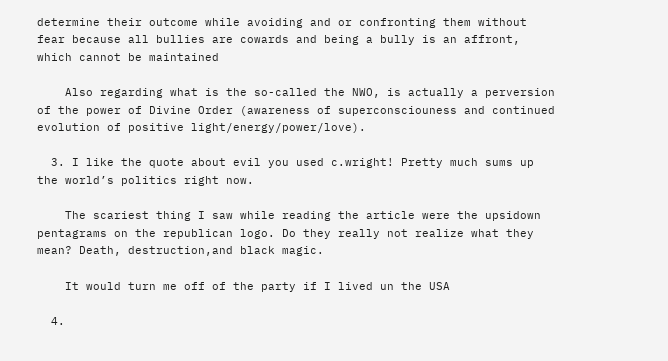determine their outcome while avoiding and or confronting them without fear because all bullies are cowards and being a bully is an affront, which cannot be maintained

    Also regarding what is the so-called the NWO, is actually a perversion of the power of Divine Order (awareness of superconsciouness and continued evolution of positive light/energy/power/love).

  3. I like the quote about evil you used c.wright! Pretty much sums up the world’s politics right now.

    The scariest thing I saw while reading the article were the upsidown pentagrams on the republican logo. Do they really not realize what they mean? Death, destruction,and black magic.

    It would turn me off of the party if I lived un the USA

  4.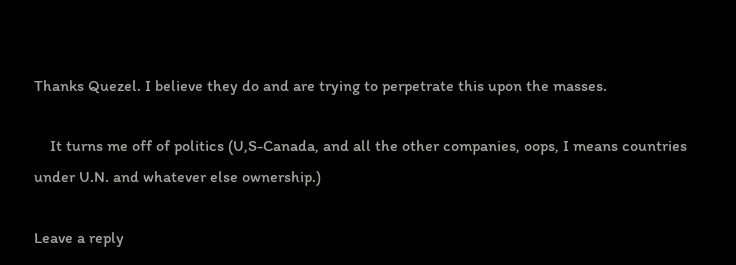Thanks Quezel. I believe they do and are trying to perpetrate this upon the masses.

    It turns me off of politics (U,S-Canada, and all the other companies, oops, I means countries under U.N. and whatever else ownership.)

Leave a reply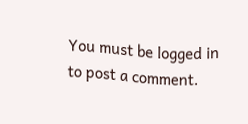You must be logged in to post a comment.